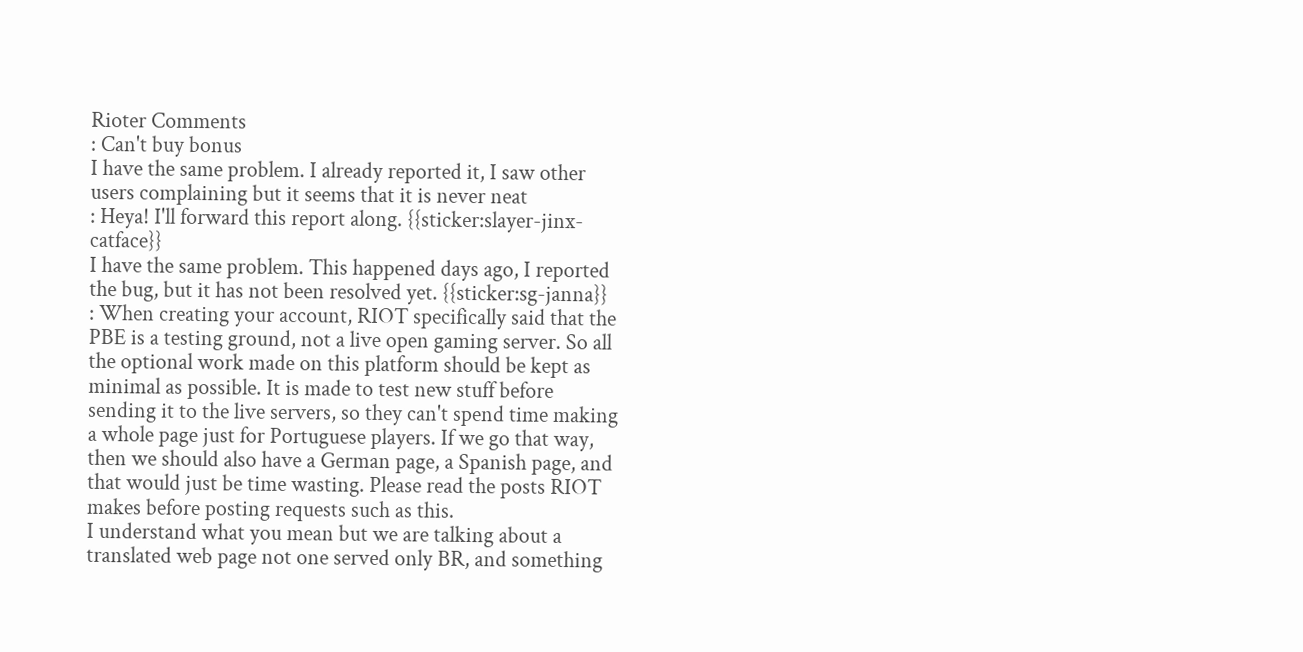Rioter Comments
: Can't buy bonus
I have the same problem. I already reported it, I saw other users complaining but it seems that it is never neat
: Heya! I'll forward this report along. {{sticker:slayer-jinx-catface}}
I have the same problem. This happened days ago, I reported the bug, but it has not been resolved yet. {{sticker:sg-janna}}
: When creating your account, RIOT specifically said that the PBE is a testing ground, not a live open gaming server. So all the optional work made on this platform should be kept as minimal as possible. It is made to test new stuff before sending it to the live servers, so they can't spend time making a whole page just for Portuguese players. If we go that way, then we should also have a German page, a Spanish page, and that would just be time wasting. Please read the posts RIOT makes before posting requests such as this.
I understand what you mean but we are talking about a translated web page not one served only BR, and something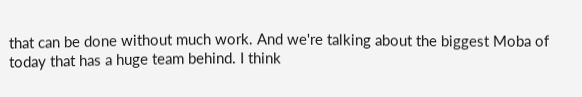that can be done without much work. And we're talking about the biggest Moba of today that has a huge team behind. I think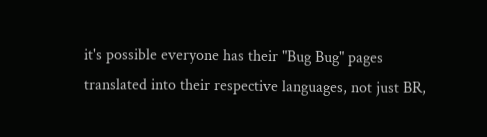it's possible everyone has their "Bug Bug" pages translated into their respective languages, not just BR,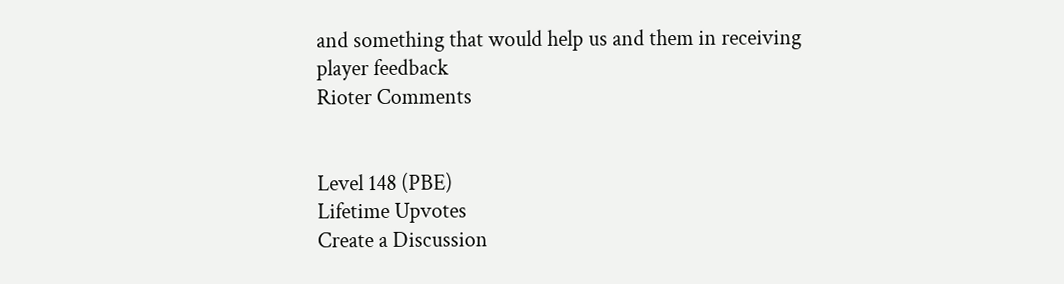and something that would help us and them in receiving player feedback
Rioter Comments


Level 148 (PBE)
Lifetime Upvotes
Create a Discussion